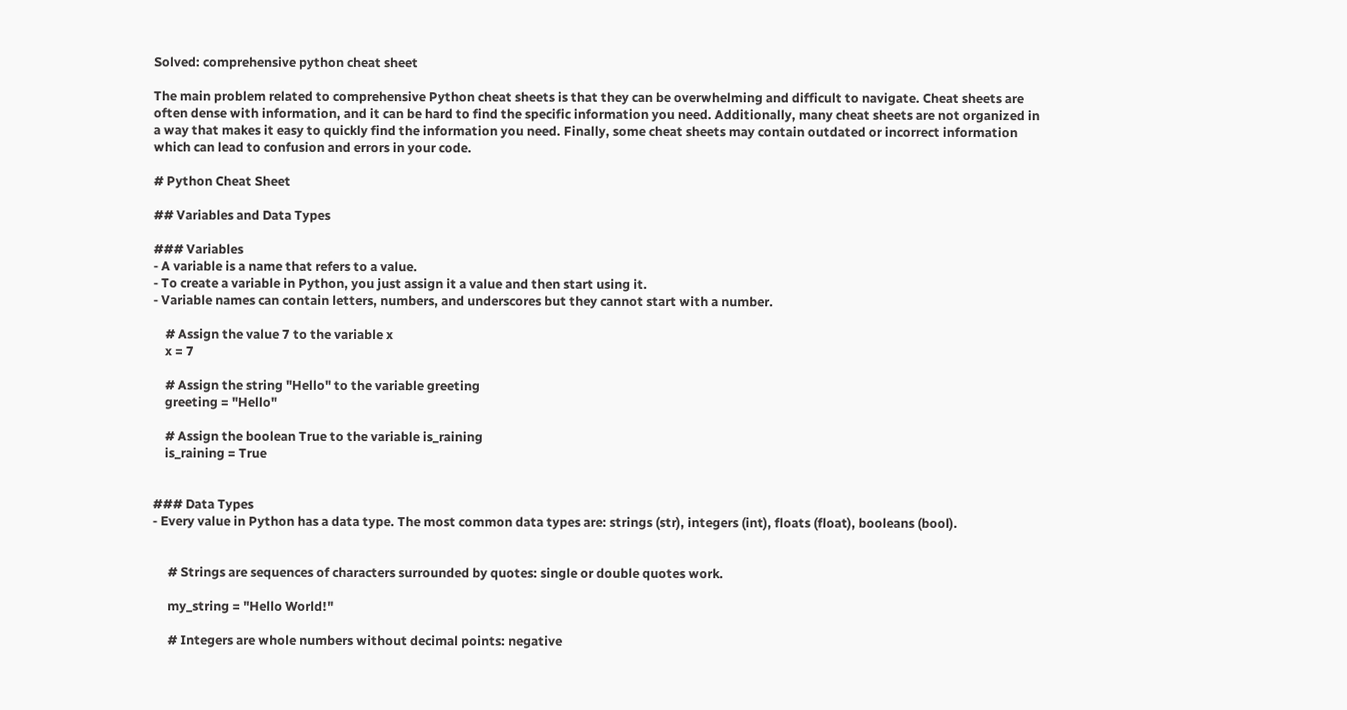Solved: comprehensive python cheat sheet

The main problem related to comprehensive Python cheat sheets is that they can be overwhelming and difficult to navigate. Cheat sheets are often dense with information, and it can be hard to find the specific information you need. Additionally, many cheat sheets are not organized in a way that makes it easy to quickly find the information you need. Finally, some cheat sheets may contain outdated or incorrect information which can lead to confusion and errors in your code.

# Python Cheat Sheet

## Variables and Data Types

### Variables
- A variable is a name that refers to a value.
- To create a variable in Python, you just assign it a value and then start using it.
- Variable names can contain letters, numbers, and underscores but they cannot start with a number.

    # Assign the value 7 to the variable x
    x = 7

    # Assign the string "Hello" to the variable greeting
    greeting = "Hello"

    # Assign the boolean True to the variable is_raining
    is_raining = True


### Data Types
- Every value in Python has a data type. The most common data types are: strings (str), integers (int), floats (float), booleans (bool).


     # Strings are sequences of characters surrounded by quotes: single or double quotes work.

     my_string = "Hello World!"

     # Integers are whole numbers without decimal points: negative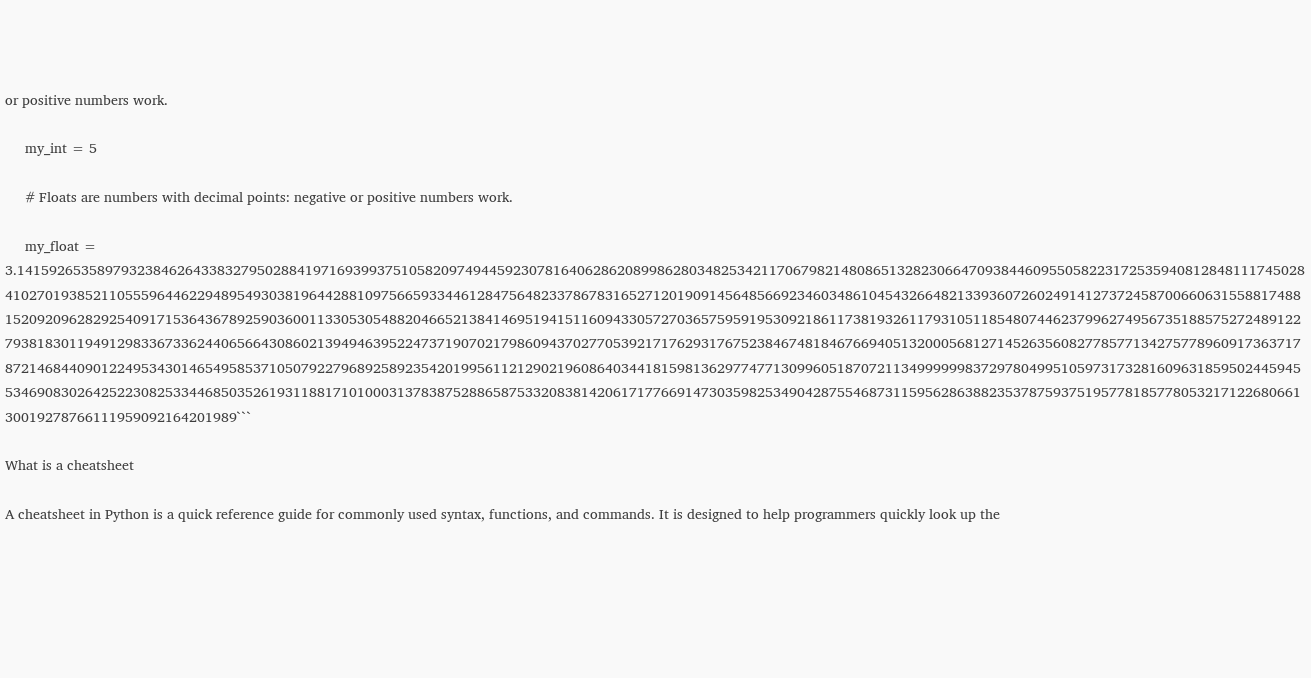or positive numbers work.

     my_int = 5

     # Floats are numbers with decimal points: negative or positive numbers work.

     my_float = 3.1415926535897932384626433832795028841971693993751058209749445923078164062862089986280348253421170679821480865132823066470938446095505822317253594081284811174502841027019385211055596446229489549303819644288109756659334461284756482337867831652712019091456485669234603486104543266482133936072602491412737245870066063155881748815209209628292540917153643678925903600113305305488204665213841469519415116094330572703657595919530921861173819326117931051185480744623799627495673518857527248912279381830119491298336733624406566430860213949463952247371907021798609437027705392171762931767523846748184676694051320005681271452635608277857713427577896091736371787214684409012249534301465495853710507922796892589235420199561121290219608640344181598136297747713099605187072113499999983729780499510597317328160963185950244594553469083026425223082533446850352619311881710100031378387528865875332083814206171776691473035982534904287554687311595628638823537875937519577818577805321712268066130019278766111959092164201989```

What is a cheatsheet

A cheatsheet in Python is a quick reference guide for commonly used syntax, functions, and commands. It is designed to help programmers quickly look up the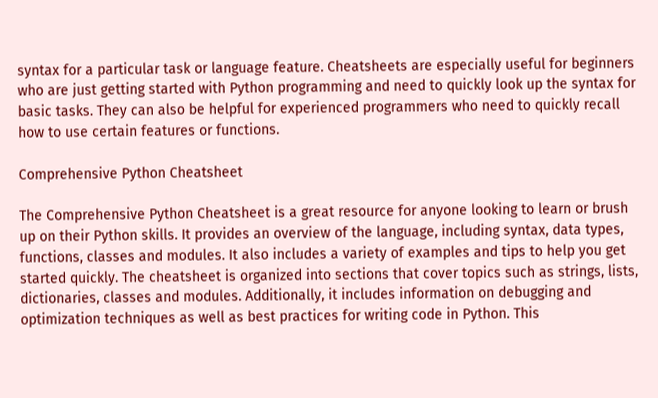syntax for a particular task or language feature. Cheatsheets are especially useful for beginners who are just getting started with Python programming and need to quickly look up the syntax for basic tasks. They can also be helpful for experienced programmers who need to quickly recall how to use certain features or functions.

Comprehensive Python Cheatsheet

The Comprehensive Python Cheatsheet is a great resource for anyone looking to learn or brush up on their Python skills. It provides an overview of the language, including syntax, data types, functions, classes and modules. It also includes a variety of examples and tips to help you get started quickly. The cheatsheet is organized into sections that cover topics such as strings, lists, dictionaries, classes and modules. Additionally, it includes information on debugging and optimization techniques as well as best practices for writing code in Python. This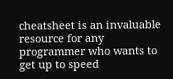cheatsheet is an invaluable resource for any programmer who wants to get up to speed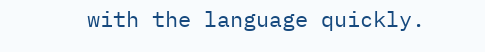with the language quickly.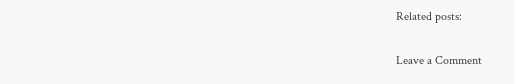Related posts:

Leave a Comment